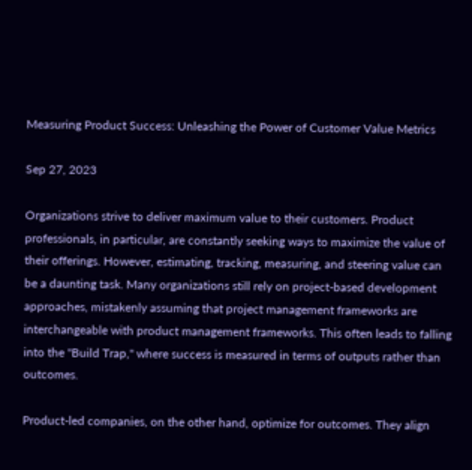Measuring Product Success: Unleashing the Power of Customer Value Metrics

Sep 27, 2023

Organizations strive to deliver maximum value to their customers. Product professionals, in particular, are constantly seeking ways to maximize the value of their offerings. However, estimating, tracking, measuring, and steering value can be a daunting task. Many organizations still rely on project-based development approaches, mistakenly assuming that project management frameworks are interchangeable with product management frameworks. This often leads to falling into the "Build Trap," where success is measured in terms of outputs rather than outcomes.

Product-led companies, on the other hand, optimize for outcomes. They align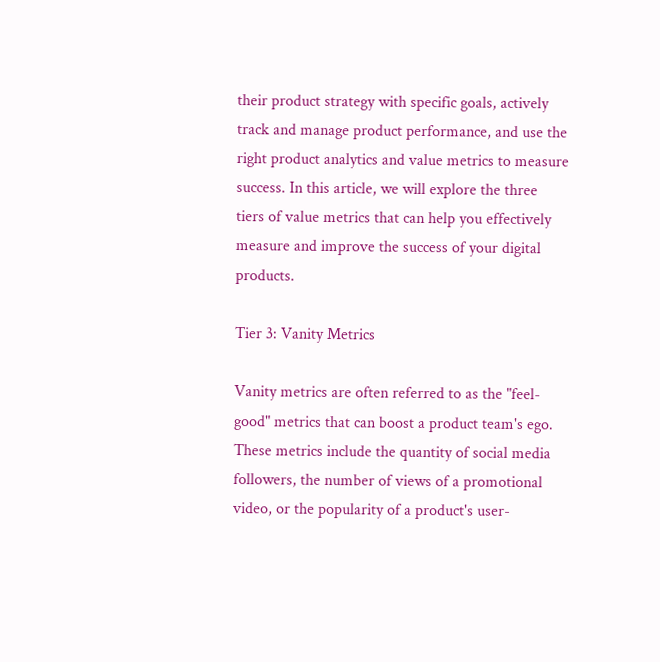their product strategy with specific goals, actively track and manage product performance, and use the right product analytics and value metrics to measure success. In this article, we will explore the three tiers of value metrics that can help you effectively measure and improve the success of your digital products.

Tier 3: Vanity Metrics

Vanity metrics are often referred to as the "feel-good" metrics that can boost a product team's ego. These metrics include the quantity of social media followers, the number of views of a promotional video, or the popularity of a product's user-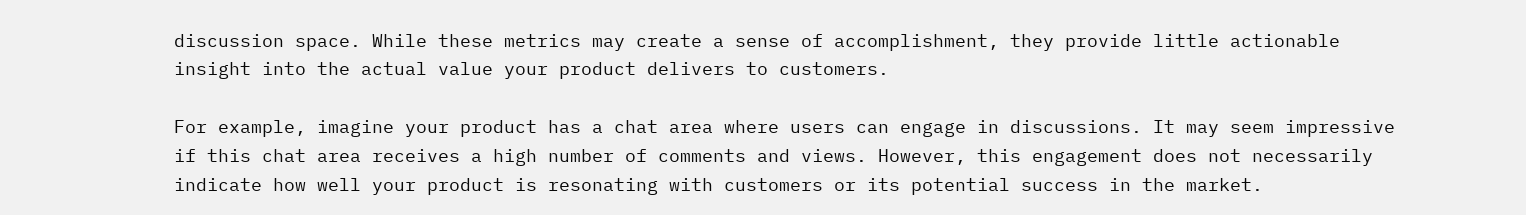discussion space. While these metrics may create a sense of accomplishment, they provide little actionable insight into the actual value your product delivers to customers.

For example, imagine your product has a chat area where users can engage in discussions. It may seem impressive if this chat area receives a high number of comments and views. However, this engagement does not necessarily indicate how well your product is resonating with customers or its potential success in the market.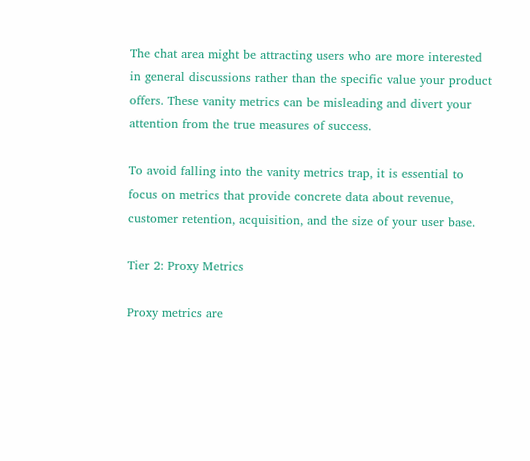The chat area might be attracting users who are more interested in general discussions rather than the specific value your product offers. These vanity metrics can be misleading and divert your attention from the true measures of success.

To avoid falling into the vanity metrics trap, it is essential to focus on metrics that provide concrete data about revenue, customer retention, acquisition, and the size of your user base.

Tier 2: Proxy Metrics

Proxy metrics are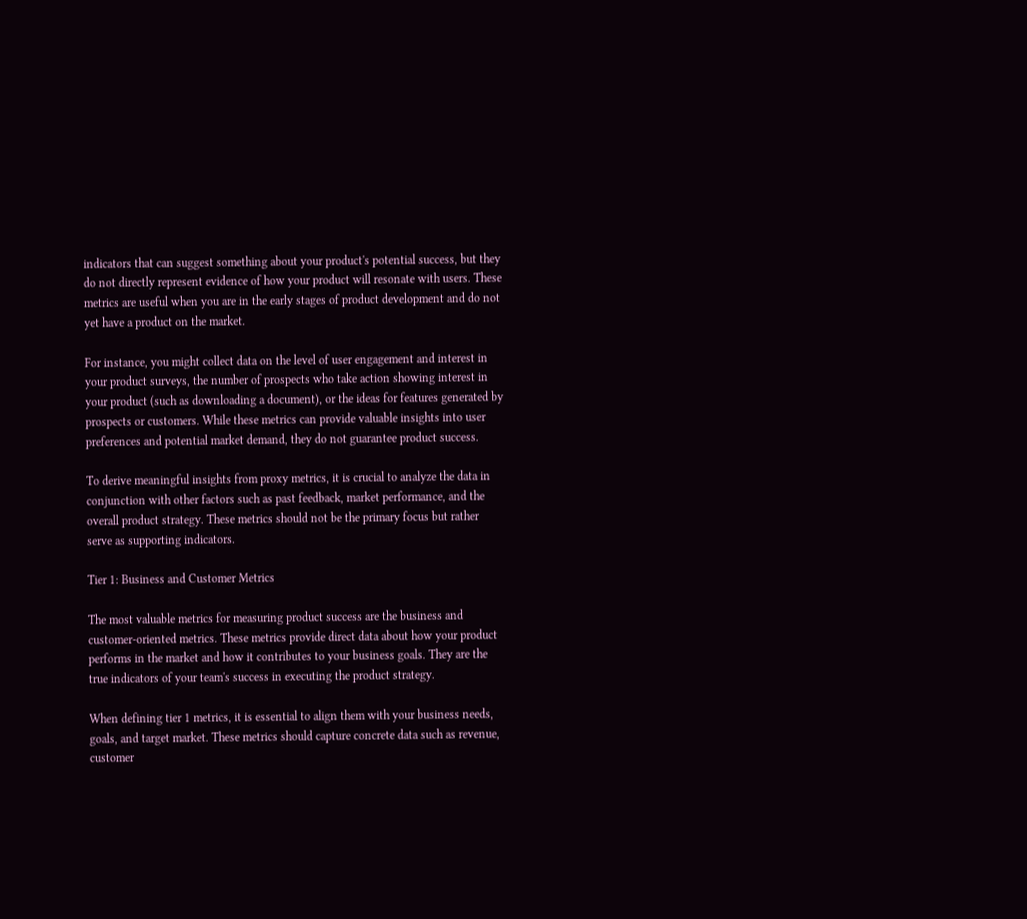indicators that can suggest something about your product's potential success, but they do not directly represent evidence of how your product will resonate with users. These metrics are useful when you are in the early stages of product development and do not yet have a product on the market.

For instance, you might collect data on the level of user engagement and interest in your product surveys, the number of prospects who take action showing interest in your product (such as downloading a document), or the ideas for features generated by prospects or customers. While these metrics can provide valuable insights into user preferences and potential market demand, they do not guarantee product success.

To derive meaningful insights from proxy metrics, it is crucial to analyze the data in conjunction with other factors such as past feedback, market performance, and the overall product strategy. These metrics should not be the primary focus but rather serve as supporting indicators.

Tier 1: Business and Customer Metrics

The most valuable metrics for measuring product success are the business and customer-oriented metrics. These metrics provide direct data about how your product performs in the market and how it contributes to your business goals. They are the true indicators of your team's success in executing the product strategy.

When defining tier 1 metrics, it is essential to align them with your business needs, goals, and target market. These metrics should capture concrete data such as revenue, customer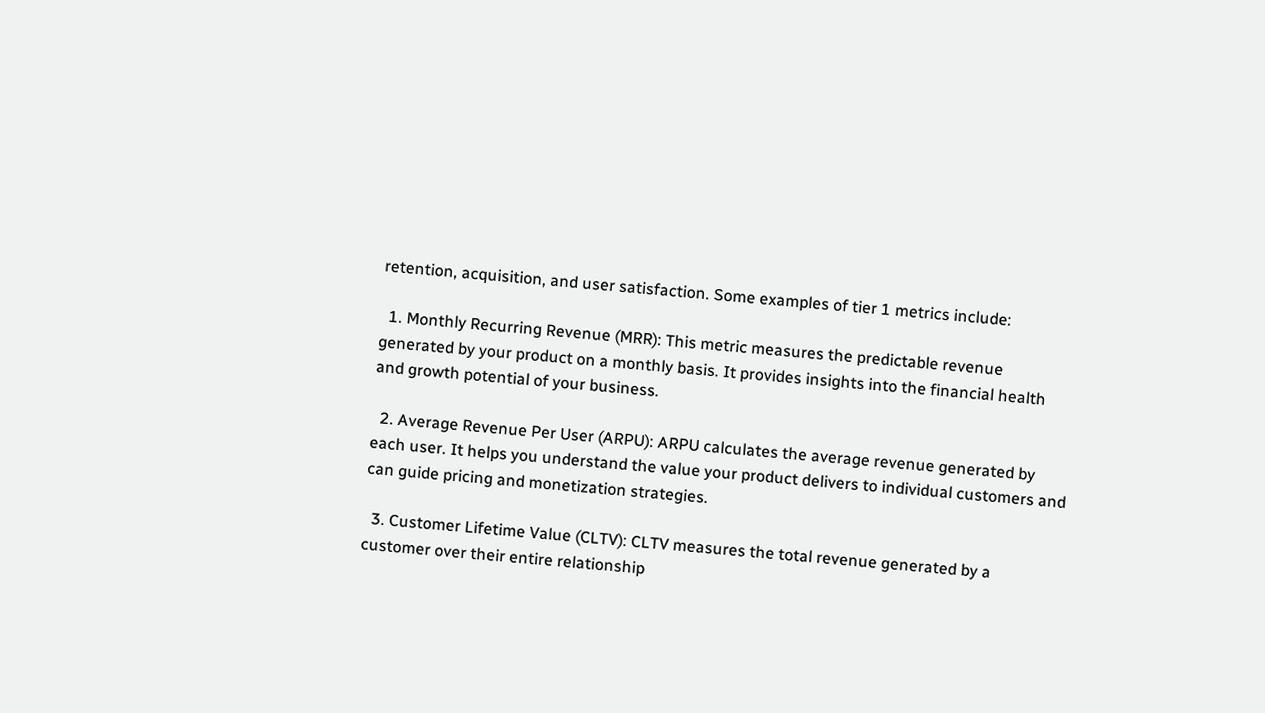retention, acquisition, and user satisfaction. Some examples of tier 1 metrics include:

  1. Monthly Recurring Revenue (MRR): This metric measures the predictable revenue generated by your product on a monthly basis. It provides insights into the financial health and growth potential of your business.

  2. Average Revenue Per User (ARPU): ARPU calculates the average revenue generated by each user. It helps you understand the value your product delivers to individual customers and can guide pricing and monetization strategies.

  3. Customer Lifetime Value (CLTV): CLTV measures the total revenue generated by a customer over their entire relationship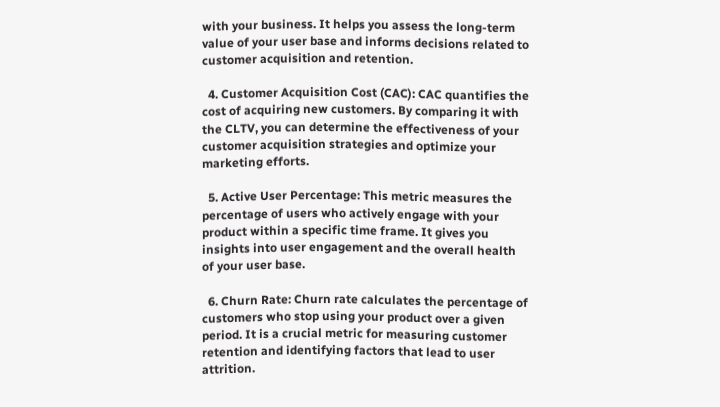with your business. It helps you assess the long-term value of your user base and informs decisions related to customer acquisition and retention.

  4. Customer Acquisition Cost (CAC): CAC quantifies the cost of acquiring new customers. By comparing it with the CLTV, you can determine the effectiveness of your customer acquisition strategies and optimize your marketing efforts.

  5. Active User Percentage: This metric measures the percentage of users who actively engage with your product within a specific time frame. It gives you insights into user engagement and the overall health of your user base.

  6. Churn Rate: Churn rate calculates the percentage of customers who stop using your product over a given period. It is a crucial metric for measuring customer retention and identifying factors that lead to user attrition.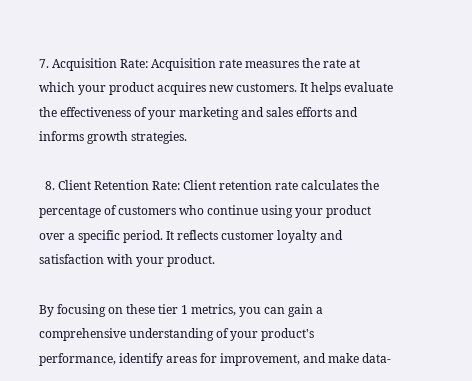7. Acquisition Rate: Acquisition rate measures the rate at which your product acquires new customers. It helps evaluate the effectiveness of your marketing and sales efforts and informs growth strategies.

  8. Client Retention Rate: Client retention rate calculates the percentage of customers who continue using your product over a specific period. It reflects customer loyalty and satisfaction with your product.

By focusing on these tier 1 metrics, you can gain a comprehensive understanding of your product's performance, identify areas for improvement, and make data-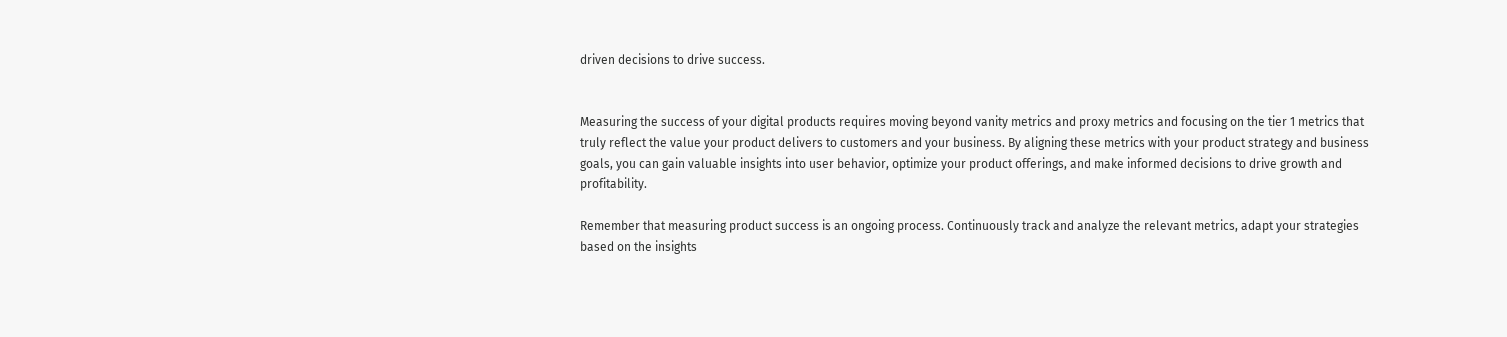driven decisions to drive success.


Measuring the success of your digital products requires moving beyond vanity metrics and proxy metrics and focusing on the tier 1 metrics that truly reflect the value your product delivers to customers and your business. By aligning these metrics with your product strategy and business goals, you can gain valuable insights into user behavior, optimize your product offerings, and make informed decisions to drive growth and profitability.

Remember that measuring product success is an ongoing process. Continuously track and analyze the relevant metrics, adapt your strategies based on the insights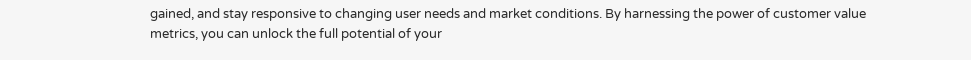gained, and stay responsive to changing user needs and market conditions. By harnessing the power of customer value metrics, you can unlock the full potential of your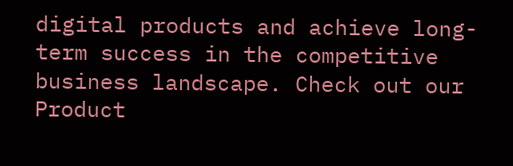digital products and achieve long-term success in the competitive business landscape. Check out our Product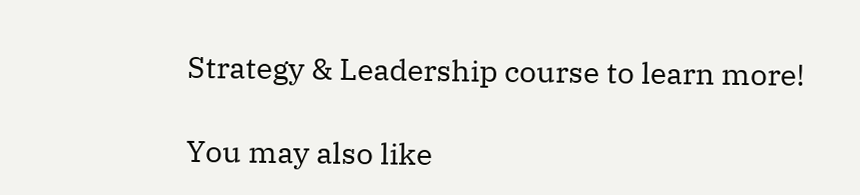Strategy & Leadership course to learn more!

You may also like